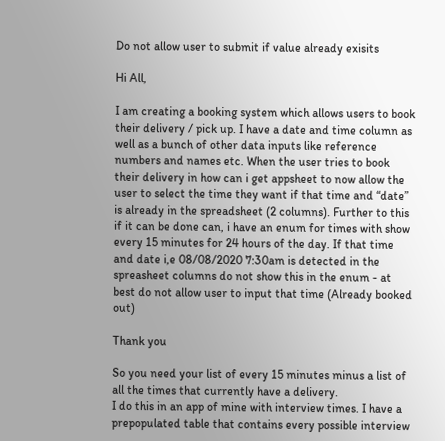Do not allow user to submit if value already exisits

Hi All,

I am creating a booking system which allows users to book their delivery / pick up. I have a date and time column as well as a bunch of other data inputs like reference numbers and names etc. When the user tries to book their delivery in how can i get appsheet to now allow the user to select the time they want if that time and “date” is already in the spreadsheet (2 columns). Further to this if it can be done can, i have an enum for times with show every 15 minutes for 24 hours of the day. If that time and date i,e 08/08/2020 7:30am is detected in the spreasheet columns do not show this in the enum - at best do not allow user to input that time (Already booked out)

Thank you

So you need your list of every 15 minutes minus a list of all the times that currently have a delivery.
I do this in an app of mine with interview times. I have a prepopulated table that contains every possible interview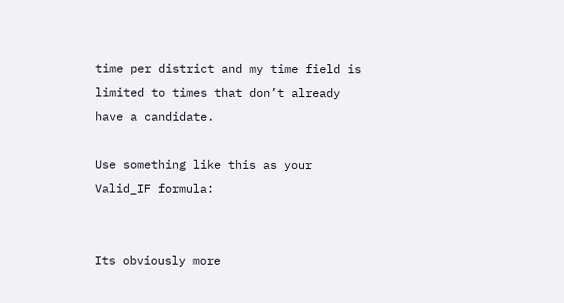time per district and my time field is limited to times that don’t already have a candidate.

Use something like this as your Valid_IF formula:


Its obviously more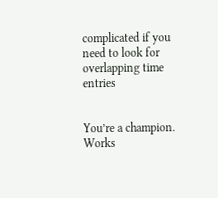complicated if you need to look for overlapping time entries


You’re a champion. Works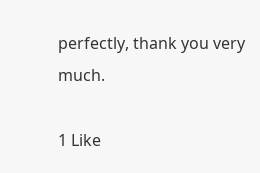perfectly, thank you very much.

1 Like